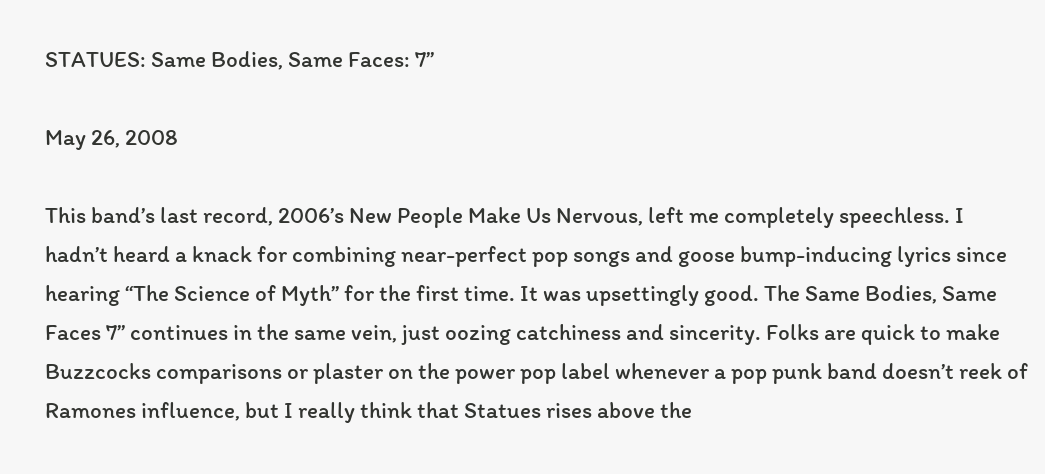STATUES: Same Bodies, Same Faces: 7”

May 26, 2008

This band’s last record, 2006’s New People Make Us Nervous, left me completely speechless. I hadn’t heard a knack for combining near-perfect pop songs and goose bump-inducing lyrics since hearing “The Science of Myth” for the first time. It was upsettingly good. The Same Bodies, Same Faces 7” continues in the same vein, just oozing catchiness and sincerity. Folks are quick to make Buzzcocks comparisons or plaster on the power pop label whenever a pop punk band doesn’t reek of Ramones influence, but I really think that Statues rises above the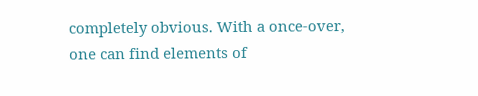completely obvious. With a once-over, one can find elements of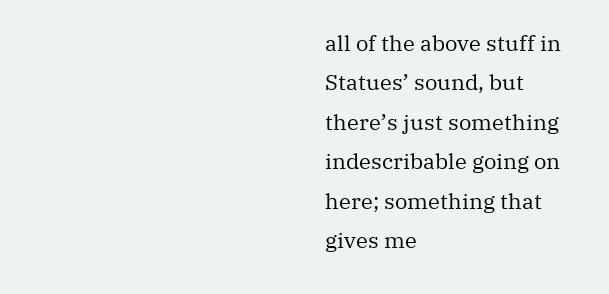all of the above stuff in Statues’ sound, but there’s just something indescribable going on here; something that gives me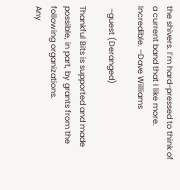the shivers. I’m hard-pressed to think of a current band that I like more. Incredible. –Dave Williams

 –guest (Deranged)

Thankful Bits is supported and made possible, in part, by grants from the following organizations.
Any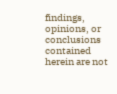findings, opinions, or conclusions contained herein are not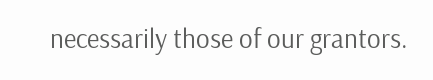necessarily those of our grantors.